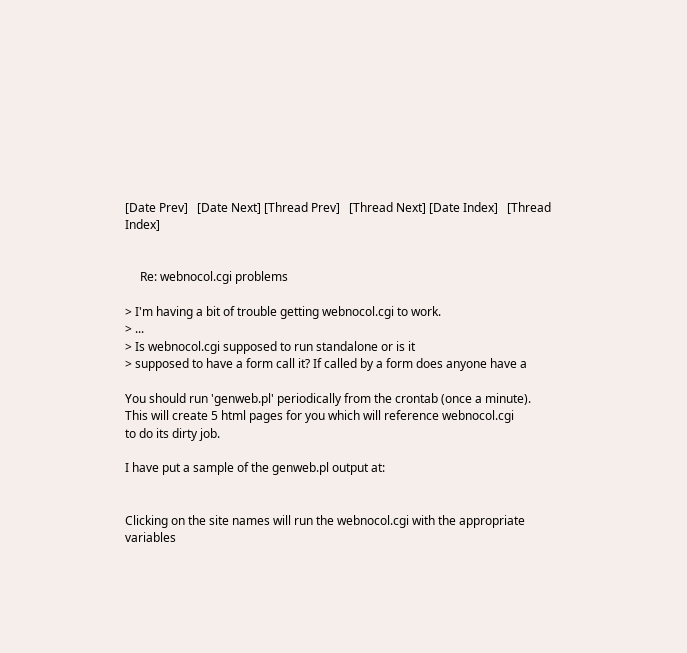[Date Prev]   [Date Next] [Thread Prev]   [Thread Next] [Date Index]   [Thread Index]


     Re: webnocol.cgi problems

> I'm having a bit of trouble getting webnocol.cgi to work.
> ...
> Is webnocol.cgi supposed to run standalone or is it
> supposed to have a form call it? If called by a form does anyone have a

You should run 'genweb.pl' periodically from the crontab (once a minute).
This will create 5 html pages for you which will reference webnocol.cgi
to do its dirty job.

I have put a sample of the genweb.pl output at:


Clicking on the site names will run the webnocol.cgi with the appropriate
variables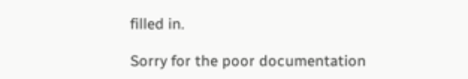filled in.

Sorry for the poor documentation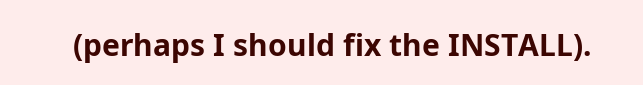(perhaps I should fix the INSTALL).